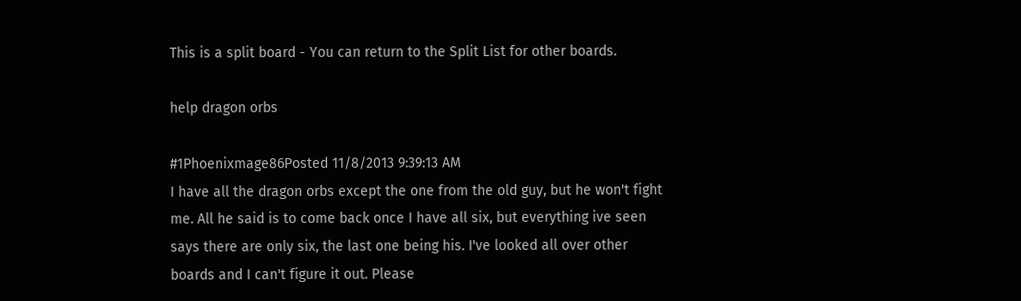This is a split board - You can return to the Split List for other boards.

help dragon orbs

#1Phoenixmage86Posted 11/8/2013 9:39:13 AM
I have all the dragon orbs except the one from the old guy, but he won't fight me. All he said is to come back once I have all six, but everything ive seen says there are only six, the last one being his. I've looked all over other boards and I can't figure it out. Please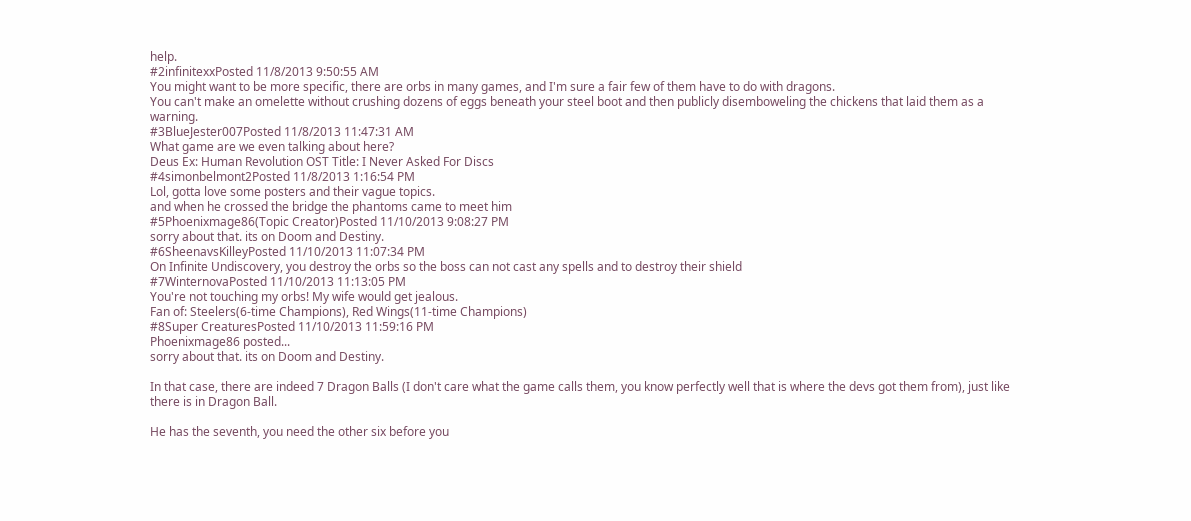help.
#2infinitexxPosted 11/8/2013 9:50:55 AM
You might want to be more specific, there are orbs in many games, and I'm sure a fair few of them have to do with dragons.
You can't make an omelette without crushing dozens of eggs beneath your steel boot and then publicly disemboweling the chickens that laid them as a warning.
#3BlueJester007Posted 11/8/2013 11:47:31 AM
What game are we even talking about here?
Deus Ex: Human Revolution OST Title: I Never Asked For Discs
#4simonbelmont2Posted 11/8/2013 1:16:54 PM
Lol, gotta love some posters and their vague topics.
and when he crossed the bridge the phantoms came to meet him
#5Phoenixmage86(Topic Creator)Posted 11/10/2013 9:08:27 PM
sorry about that. its on Doom and Destiny.
#6SheenavsKilleyPosted 11/10/2013 11:07:34 PM
On Infinite Undiscovery, you destroy the orbs so the boss can not cast any spells and to destroy their shield
#7WinternovaPosted 11/10/2013 11:13:05 PM
You're not touching my orbs! My wife would get jealous.
Fan of: Steelers(6-time Champions), Red Wings(11-time Champions)
#8Super CreaturesPosted 11/10/2013 11:59:16 PM
Phoenixmage86 posted...
sorry about that. its on Doom and Destiny.

In that case, there are indeed 7 Dragon Balls (I don't care what the game calls them, you know perfectly well that is where the devs got them from), just like there is in Dragon Ball.

He has the seventh, you need the other six before you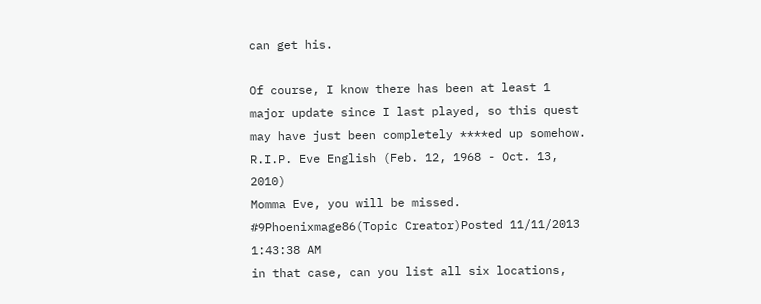can get his.

Of course, I know there has been at least 1 major update since I last played, so this quest may have just been completely ****ed up somehow.
R.I.P. Eve English (Feb. 12, 1968 - Oct. 13, 2010)
Momma Eve, you will be missed.
#9Phoenixmage86(Topic Creator)Posted 11/11/2013 1:43:38 AM
in that case, can you list all six locations,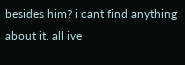besides him? i cant find anything about it. all ive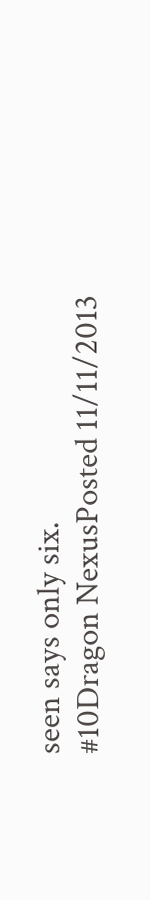seen says only six.
#10Dragon NexusPosted 11/11/2013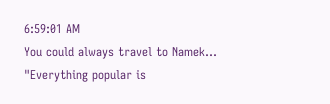6:59:01 AM
You could always travel to Namek...
"Everything popular is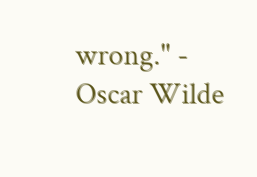wrong." - Oscar Wilde